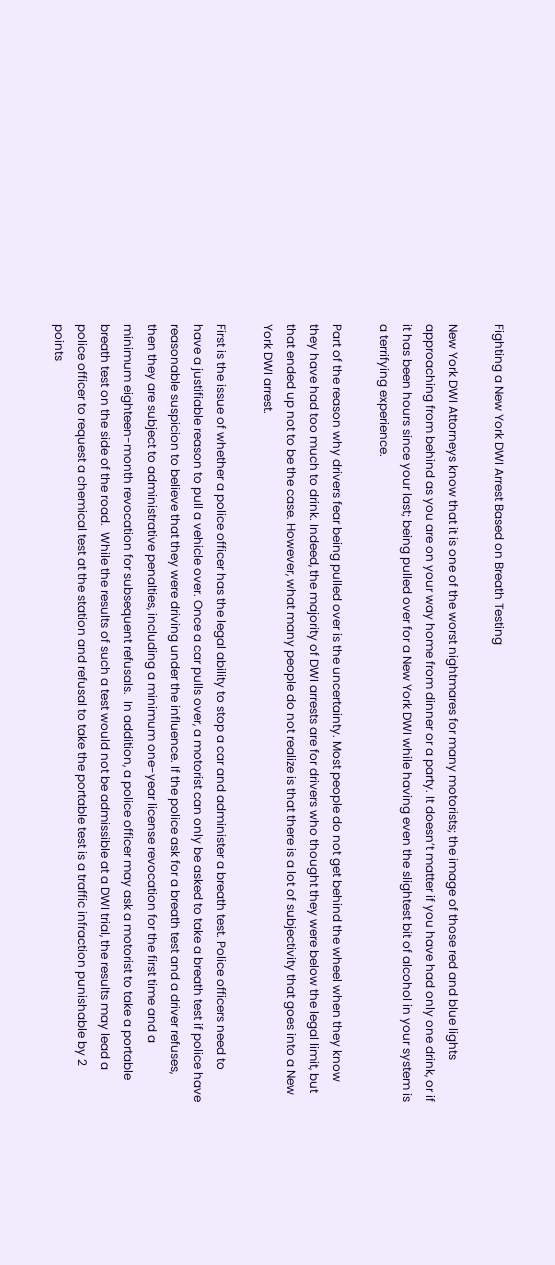Fighting a New York DWI Arrest Based on Breath Testing

New York DWI Attorneys know that it is one of the worst nightmares for many motorists; the image of those red and blue lights approaching from behind as you are on your way home from dinner or a party. It doesn’t matter if you have had only one drink, or if it has been hours since your last; being pulled over for a New York DWI while having even the slightest bit of alcohol in your system is a terrifying experience.

Part of the reason why drivers fear being pulled over is the uncertainty. Most people do not get behind the wheel when they know they have had too much to drink. Indeed, the majority of DWI arrests are for drivers who thought they were below the legal limit, but that ended up not to be the case. However, what many people do not realize is that there is a lot of subjectivity that goes into a New York DWI arrest.

First is the issue of whether a police officer has the legal ability to stop a car and administer a breath test. Police officers need to have a justifiable reason to pull a vehicle over. Once a car pulls over, a motorist can only be asked to take a breath test if police have reasonable suspicion to believe that they were driving under the influence. If the police ask for a breath test and a driver refuses, then they are subject to administrative penalties, including a minimum one-year license revocation for the first time and a minimum eighteen-month revocation for subsequent refusals.  In addition, a police officer may ask a motorist to take a portable breath test on the side of the road.  While the results of such a test would not be admissible at a DWI trial, the results may lead a police officer to request a chemical test at the station and refusal to take the portable test is a traffic infraction punishable by 2 points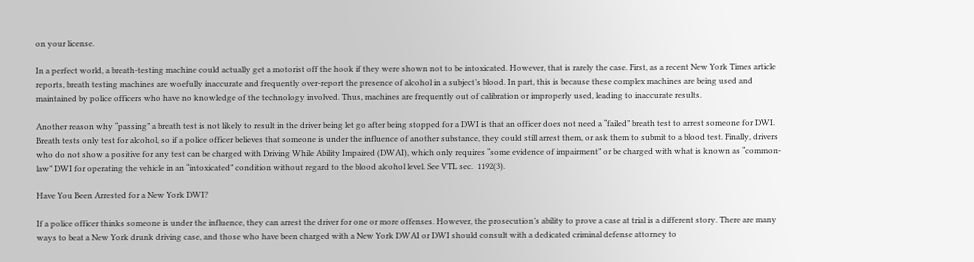on your license.

In a perfect world, a breath-testing machine could actually get a motorist off the hook if they were shown not to be intoxicated. However, that is rarely the case. First, as a recent New York Times article reports, breath testing machines are woefully inaccurate and frequently over-report the presence of alcohol in a subject’s blood. In part, this is because these complex machines are being used and maintained by police officers who have no knowledge of the technology involved. Thus, machines are frequently out of calibration or improperly used, leading to inaccurate results.

Another reason why “passing” a breath test is not likely to result in the driver being let go after being stopped for a DWI is that an officer does not need a “failed” breath test to arrest someone for DWI. Breath tests only test for alcohol, so if a police officer believes that someone is under the influence of another substance, they could still arrest them, or ask them to submit to a blood test. Finally, drivers who do not show a positive for any test can be charged with Driving While Ability Impaired (DWAI), which only requires “some evidence of impairment” or be charged with what is known as “common-law” DWI for operating the vehicle in an “intoxicated” condition without regard to the blood alcohol level. See VTL sec.  1192(3).

Have You Been Arrested for a New York DWI?

If a police officer thinks someone is under the influence, they can arrest the driver for one or more offenses. However, the prosecution’s ability to prove a case at trial is a different story. There are many ways to beat a New York drunk driving case, and those who have been charged with a New York DWAI or DWI should consult with a dedicated criminal defense attorney to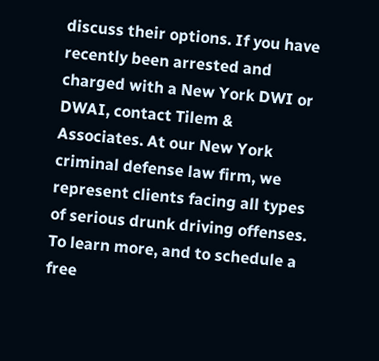discuss their options. If you have recently been arrested and charged with a New York DWI or DWAI, contact Tilem & Associates. At our New York criminal defense law firm, we represent clients facing all types of serious drunk driving offenses. To learn more, and to schedule a free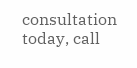consultation today, call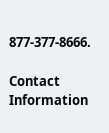877-377-8666.

Contact Information